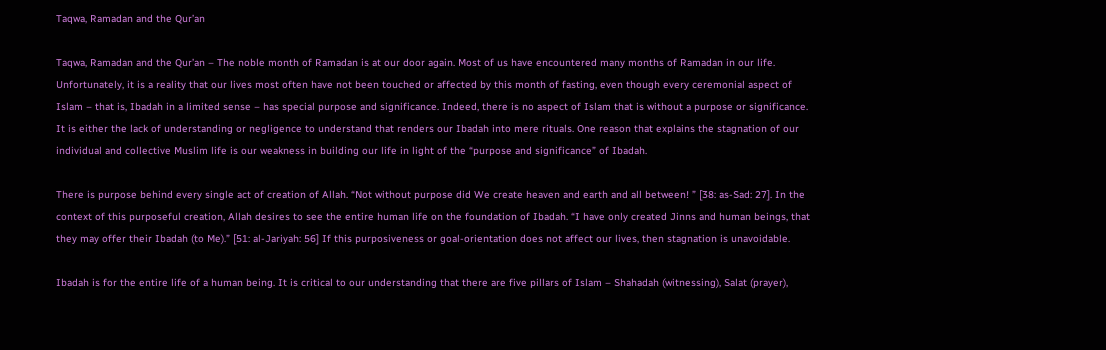Taqwa, Ramadan and the Qur’an

Taqwa, Ramadan and the Qur’an – The noble month of Ramadan is at our door again. Most of us have encountered many months of Ramadan in our life. Unfortunately, it is a reality that our lives most often have not been touched or affected by this month of fasting, even though every ceremonial aspect of Islam – that is, Ibadah in a limited sense – has special purpose and significance. Indeed, there is no aspect of Islam that is without a purpose or significance. It is either the lack of understanding or negligence to understand that renders our Ibadah into mere rituals. One reason that explains the stagnation of our individual and collective Muslim life is our weakness in building our life in light of the “purpose and significance” of Ibadah.

There is purpose behind every single act of creation of Allah. “Not without purpose did We create heaven and earth and all between! ” [38: as-Sad: 27]. In the context of this purposeful creation, Allah desires to see the entire human life on the foundation of Ibadah. “I have only created Jinns and human beings, that they may offer their Ibadah (to Me).” [51: al-Jariyah: 56] If this purposiveness or goal-orientation does not affect our lives, then stagnation is unavoidable.

Ibadah is for the entire life of a human being. It is critical to our understanding that there are five pillars of Islam – Shahadah (witnessing), Salat (prayer),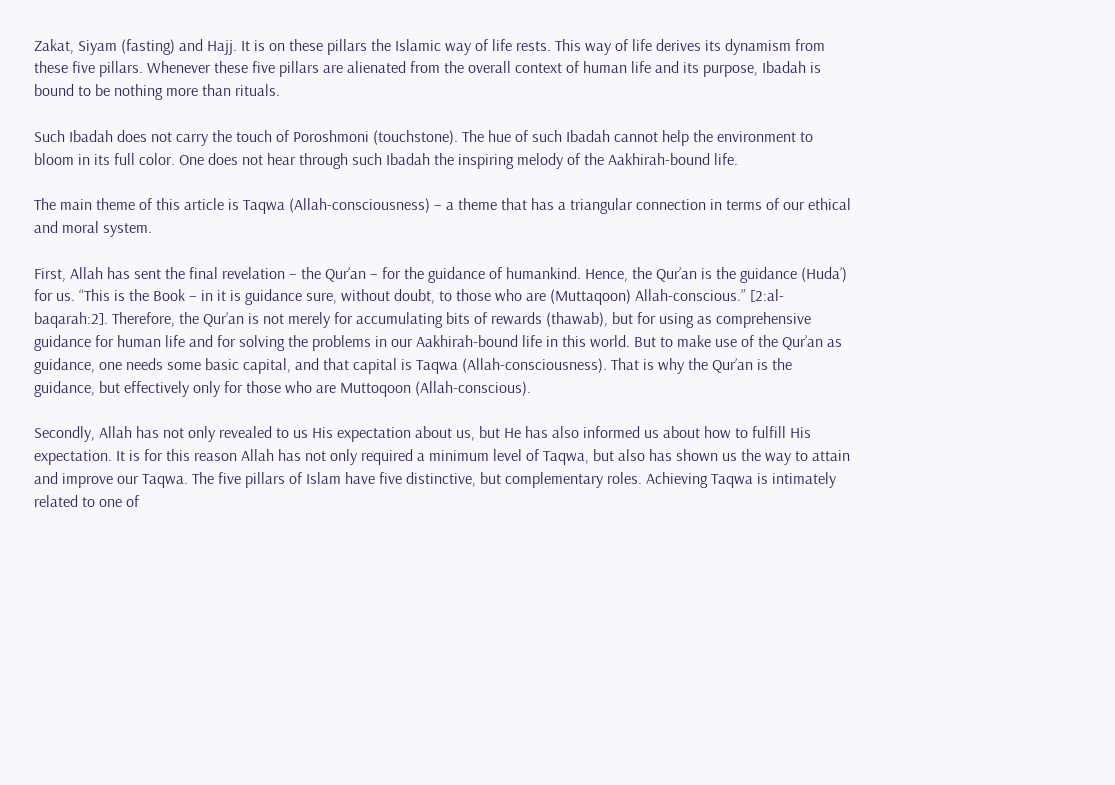Zakat, Siyam (fasting) and Hajj. It is on these pillars the Islamic way of life rests. This way of life derives its dynamism from these five pillars. Whenever these five pillars are alienated from the overall context of human life and its purpose, Ibadah is bound to be nothing more than rituals.

Such Ibadah does not carry the touch of Poroshmoni (touchstone). The hue of such Ibadah cannot help the environment to bloom in its full color. One does not hear through such Ibadah the inspiring melody of the Aakhirah-bound life.

The main theme of this article is Taqwa (Allah-consciousness) – a theme that has a triangular connection in terms of our ethical and moral system.

First, Allah has sent the final revelation – the Qur’an – for the guidance of humankind. Hence, the Qur’an is the guidance (Huda’) for us. “This is the Book – in it is guidance sure, without doubt, to those who are (Muttaqoon) Allah-conscious.” [2:al-baqarah:2]. Therefore, the Qur’an is not merely for accumulating bits of rewards (thawab), but for using as comprehensive guidance for human life and for solving the problems in our Aakhirah-bound life in this world. But to make use of the Qur’an as guidance, one needs some basic capital, and that capital is Taqwa (Allah-consciousness). That is why the Qur’an is the guidance, but effectively only for those who are Muttoqoon (Allah-conscious).

Secondly, Allah has not only revealed to us His expectation about us, but He has also informed us about how to fulfill His expectation. It is for this reason Allah has not only required a minimum level of Taqwa, but also has shown us the way to attain and improve our Taqwa. The five pillars of Islam have five distinctive, but complementary roles. Achieving Taqwa is intimately related to one of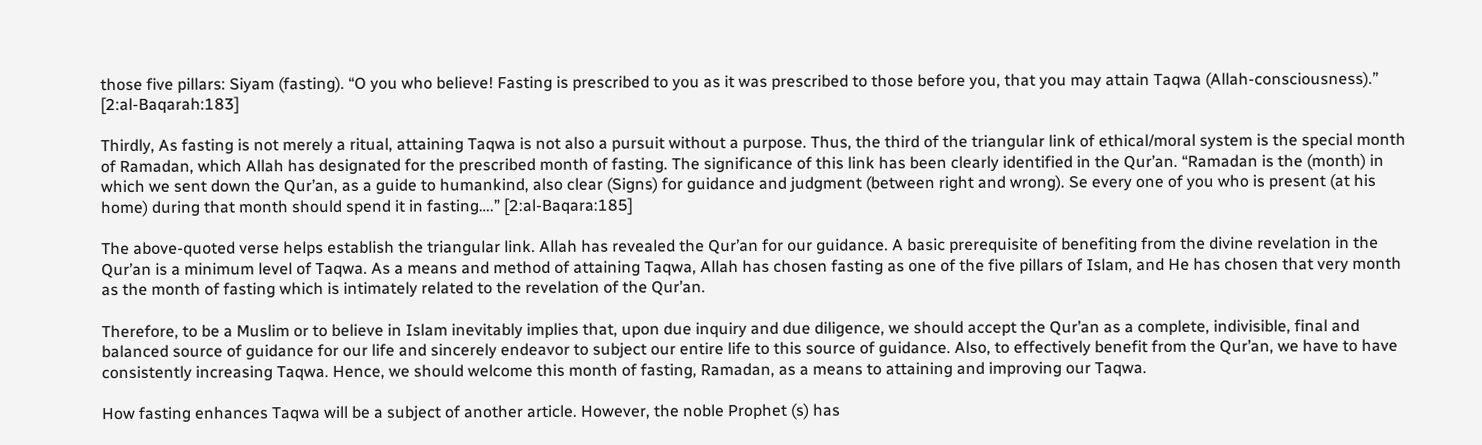those five pillars: Siyam (fasting). “O you who believe! Fasting is prescribed to you as it was prescribed to those before you, that you may attain Taqwa (Allah-consciousness).” [2:al-Baqarah:183]

Thirdly, As fasting is not merely a ritual, attaining Taqwa is not also a pursuit without a purpose. Thus, the third of the triangular link of ethical/moral system is the special month of Ramadan, which Allah has designated for the prescribed month of fasting. The significance of this link has been clearly identified in the Qur’an. “Ramadan is the (month) in which we sent down the Qur’an, as a guide to humankind, also clear (Signs) for guidance and judgment (between right and wrong). Se every one of you who is present (at his home) during that month should spend it in fasting….” [2:al-Baqara:185]

The above-quoted verse helps establish the triangular link. Allah has revealed the Qur’an for our guidance. A basic prerequisite of benefiting from the divine revelation in the Qur’an is a minimum level of Taqwa. As a means and method of attaining Taqwa, Allah has chosen fasting as one of the five pillars of Islam, and He has chosen that very month as the month of fasting which is intimately related to the revelation of the Qur’an.

Therefore, to be a Muslim or to believe in Islam inevitably implies that, upon due inquiry and due diligence, we should accept the Qur’an as a complete, indivisible, final and balanced source of guidance for our life and sincerely endeavor to subject our entire life to this source of guidance. Also, to effectively benefit from the Qur’an, we have to have consistently increasing Taqwa. Hence, we should welcome this month of fasting, Ramadan, as a means to attaining and improving our Taqwa.

How fasting enhances Taqwa will be a subject of another article. However, the noble Prophet (s) has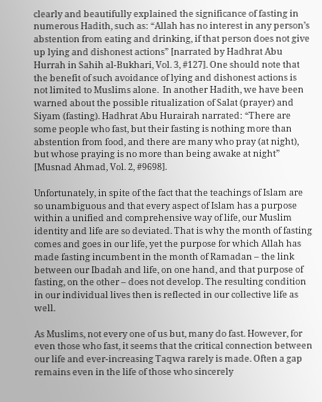clearly and beautifully explained the significance of fasting in numerous Hadith, such as: “Allah has no interest in any person’s abstention from eating and drinking, if that person does not give up lying and dishonest actions” [narrated by Hadhrat Abu Hurrah in Sahih al-Bukhari, Vol. 3, #127]. One should note that the benefit of such avoidance of lying and dishonest actions is not limited to Muslims alone.  In another Hadith, we have been warned about the possible ritualization of Salat (prayer) and Siyam (fasting). Hadhrat Abu Hurairah narrated: “There are some people who fast, but their fasting is nothing more than abstention from food, and there are many who pray (at night), but whose praying is no more than being awake at night” [Musnad Ahmad, Vol. 2, #9698].

Unfortunately, in spite of the fact that the teachings of Islam are so unambiguous and that every aspect of Islam has a purpose within a unified and comprehensive way of life, our Muslim identity and life are so deviated. That is why the month of fasting comes and goes in our life, yet the purpose for which Allah has made fasting incumbent in the month of Ramadan – the link between our Ibadah and life, on one hand, and that purpose of fasting, on the other – does not develop. The resulting condition in our individual lives then is reflected in our collective life as well.

As Muslims, not every one of us but, many do fast. However, for even those who fast, it seems that the critical connection between our life and ever-increasing Taqwa rarely is made. Often a gap remains even in the life of those who sincerely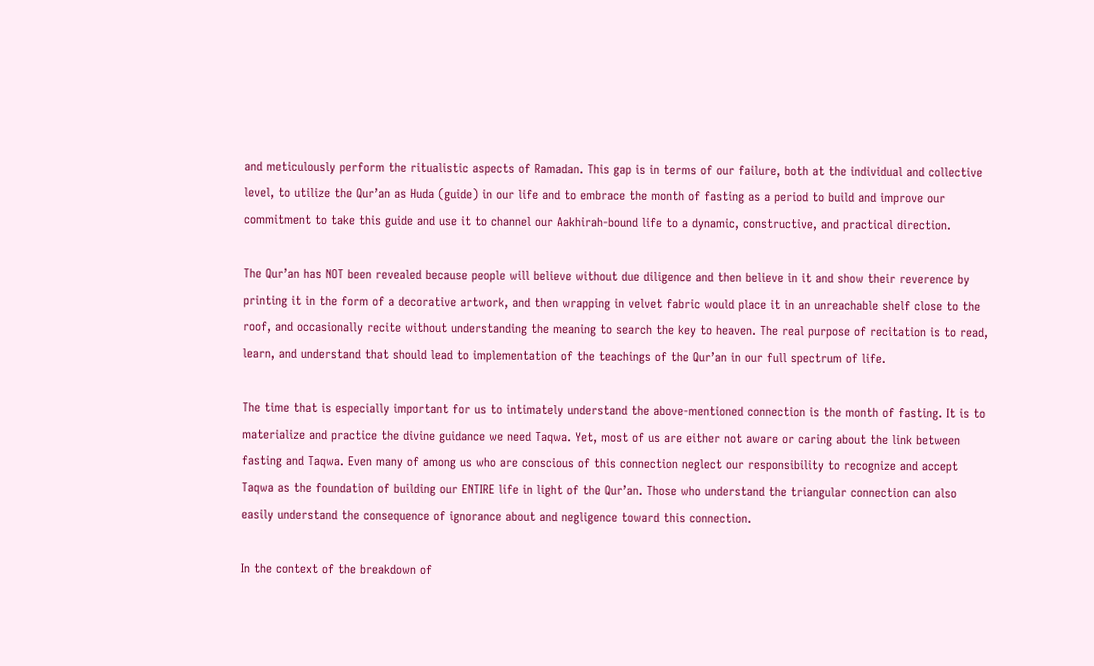and meticulously perform the ritualistic aspects of Ramadan. This gap is in terms of our failure, both at the individual and collective level, to utilize the Qur’an as Huda (guide) in our life and to embrace the month of fasting as a period to build and improve our commitment to take this guide and use it to channel our Aakhirah-bound life to a dynamic, constructive, and practical direction.

The Qur’an has NOT been revealed because people will believe without due diligence and then believe in it and show their reverence by printing it in the form of a decorative artwork, and then wrapping in velvet fabric would place it in an unreachable shelf close to the roof, and occasionally recite without understanding the meaning to search the key to heaven. The real purpose of recitation is to read, learn, and understand that should lead to implementation of the teachings of the Qur’an in our full spectrum of life.

The time that is especially important for us to intimately understand the above-mentioned connection is the month of fasting. It is to materialize and practice the divine guidance we need Taqwa. Yet, most of us are either not aware or caring about the link between fasting and Taqwa. Even many of among us who are conscious of this connection neglect our responsibility to recognize and accept Taqwa as the foundation of building our ENTIRE life in light of the Qur’an. Those who understand the triangular connection can also easily understand the consequence of ignorance about and negligence toward this connection.

In the context of the breakdown of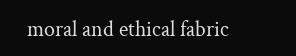moral and ethical fabric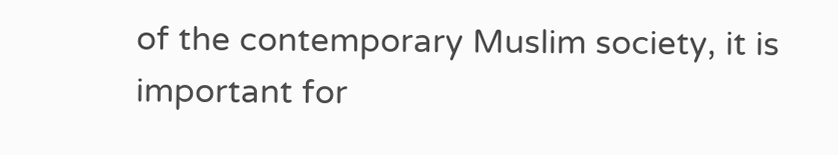of the contemporary Muslim society, it is important for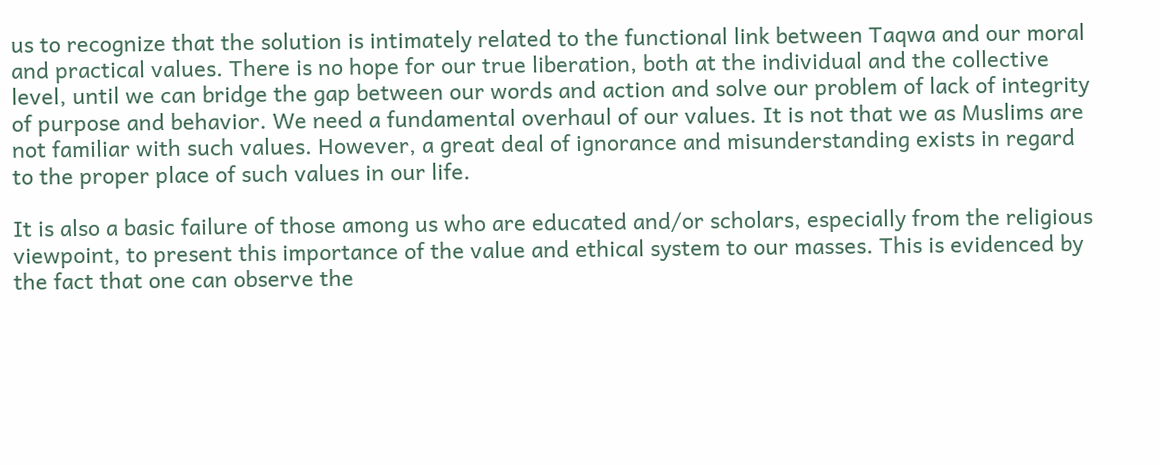us to recognize that the solution is intimately related to the functional link between Taqwa and our moral and practical values. There is no hope for our true liberation, both at the individual and the collective level, until we can bridge the gap between our words and action and solve our problem of lack of integrity of purpose and behavior. We need a fundamental overhaul of our values. It is not that we as Muslims are not familiar with such values. However, a great deal of ignorance and misunderstanding exists in regard to the proper place of such values in our life.

It is also a basic failure of those among us who are educated and/or scholars, especially from the religious viewpoint, to present this importance of the value and ethical system to our masses. This is evidenced by the fact that one can observe the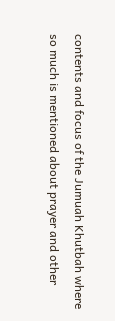contents and focus of the Jumuah Khutbah where so much is mentioned about prayer and other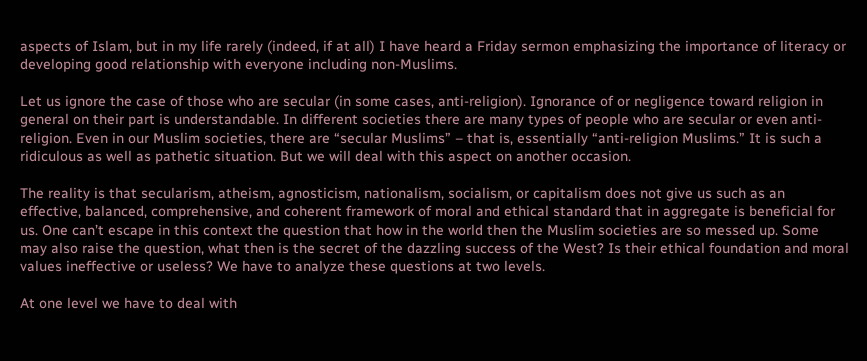aspects of Islam, but in my life rarely (indeed, if at all) I have heard a Friday sermon emphasizing the importance of literacy or developing good relationship with everyone including non-Muslims.

Let us ignore the case of those who are secular (in some cases, anti-religion). Ignorance of or negligence toward religion in general on their part is understandable. In different societies there are many types of people who are secular or even anti-religion. Even in our Muslim societies, there are “secular Muslims” – that is, essentially “anti-religion Muslims.” It is such a ridiculous as well as pathetic situation. But we will deal with this aspect on another occasion.

The reality is that secularism, atheism, agnosticism, nationalism, socialism, or capitalism does not give us such as an effective, balanced, comprehensive, and coherent framework of moral and ethical standard that in aggregate is beneficial for us. One can’t escape in this context the question that how in the world then the Muslim societies are so messed up. Some may also raise the question, what then is the secret of the dazzling success of the West? Is their ethical foundation and moral values ineffective or useless? We have to analyze these questions at two levels.

At one level we have to deal with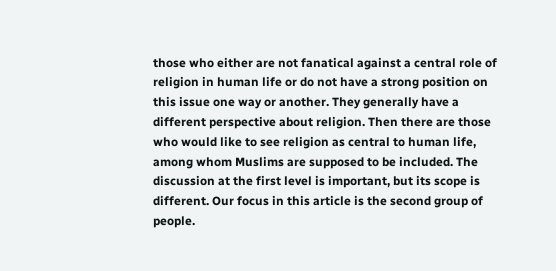those who either are not fanatical against a central role of religion in human life or do not have a strong position on this issue one way or another. They generally have a different perspective about religion. Then there are those who would like to see religion as central to human life, among whom Muslims are supposed to be included. The discussion at the first level is important, but its scope is different. Our focus in this article is the second group of people.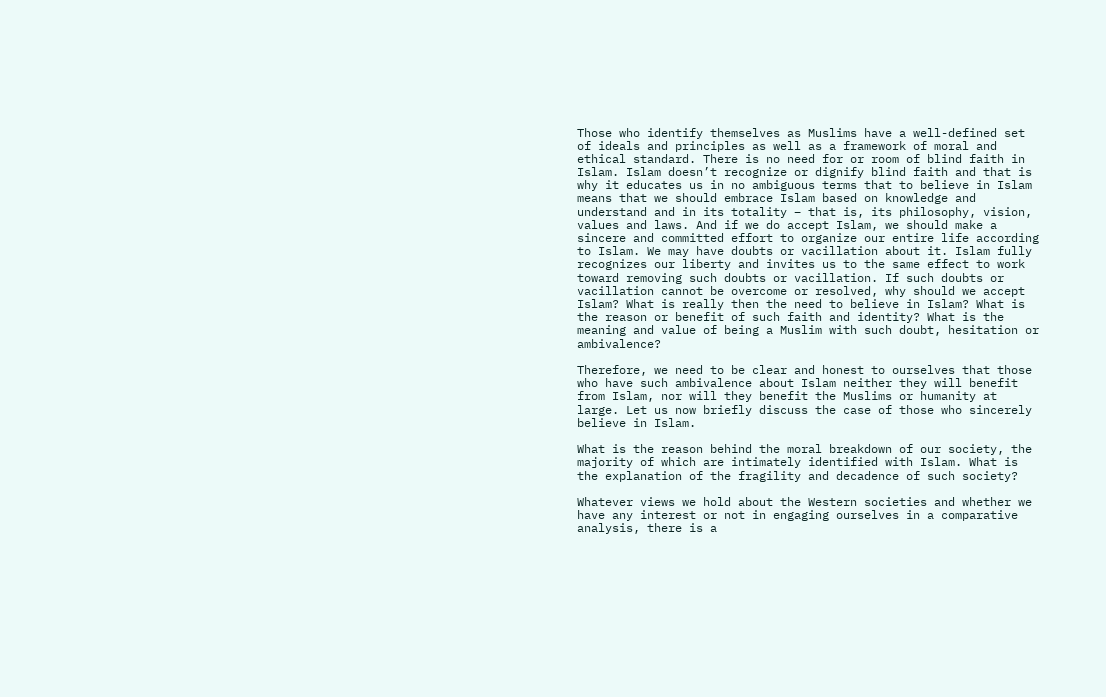Those who identify themselves as Muslims have a well-defined set of ideals and principles as well as a framework of moral and ethical standard. There is no need for or room of blind faith in Islam. Islam doesn’t recognize or dignify blind faith and that is why it educates us in no ambiguous terms that to believe in Islam means that we should embrace Islam based on knowledge and understand and in its totality – that is, its philosophy, vision, values and laws. And if we do accept Islam, we should make a sincere and committed effort to organize our entire life according to Islam. We may have doubts or vacillation about it. Islam fully recognizes our liberty and invites us to the same effect to work toward removing such doubts or vacillation. If such doubts or vacillation cannot be overcome or resolved, why should we accept Islam? What is really then the need to believe in Islam? What is the reason or benefit of such faith and identity? What is the meaning and value of being a Muslim with such doubt, hesitation or ambivalence?

Therefore, we need to be clear and honest to ourselves that those who have such ambivalence about Islam neither they will benefit from Islam, nor will they benefit the Muslims or humanity at large. Let us now briefly discuss the case of those who sincerely believe in Islam.

What is the reason behind the moral breakdown of our society, the majority of which are intimately identified with Islam. What is the explanation of the fragility and decadence of such society?

Whatever views we hold about the Western societies and whether we have any interest or not in engaging ourselves in a comparative analysis, there is a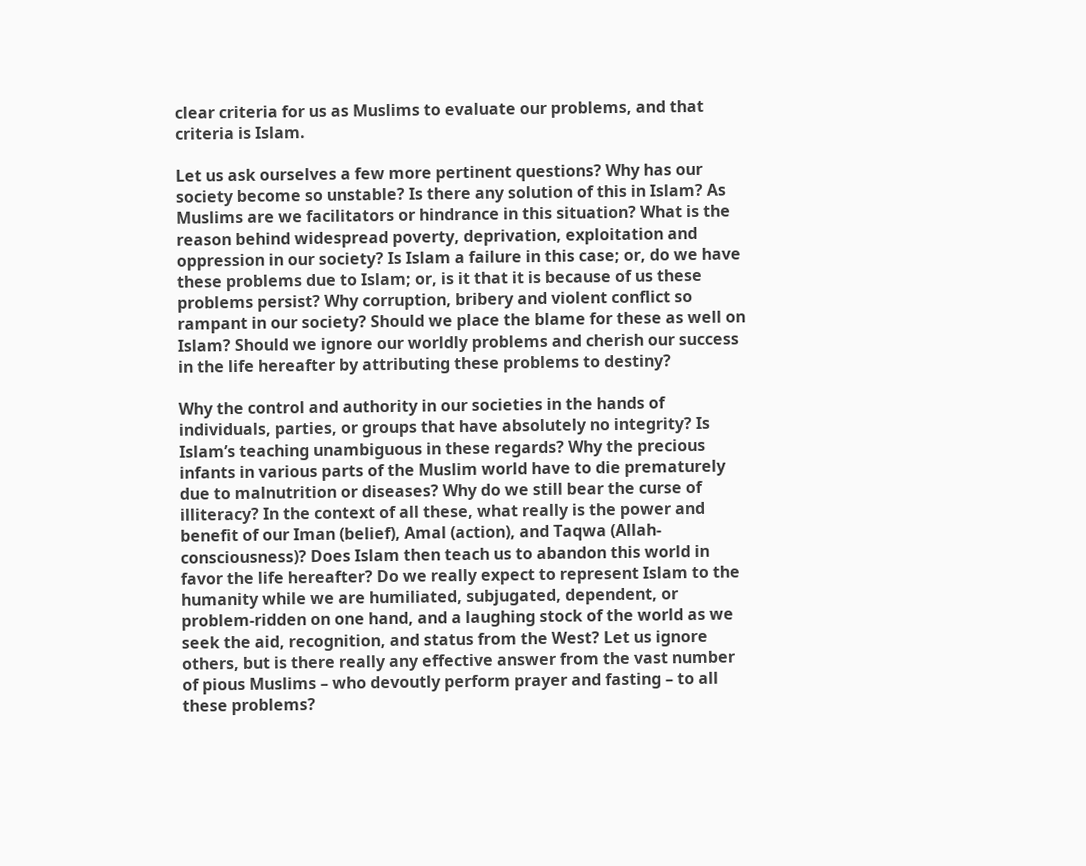clear criteria for us as Muslims to evaluate our problems, and that criteria is Islam.

Let us ask ourselves a few more pertinent questions? Why has our society become so unstable? Is there any solution of this in Islam? As Muslims are we facilitators or hindrance in this situation? What is the reason behind widespread poverty, deprivation, exploitation and oppression in our society? Is Islam a failure in this case; or, do we have these problems due to Islam; or, is it that it is because of us these problems persist? Why corruption, bribery and violent conflict so rampant in our society? Should we place the blame for these as well on Islam? Should we ignore our worldly problems and cherish our success in the life hereafter by attributing these problems to destiny?

Why the control and authority in our societies in the hands of individuals, parties, or groups that have absolutely no integrity? Is Islam’s teaching unambiguous in these regards? Why the precious infants in various parts of the Muslim world have to die prematurely due to malnutrition or diseases? Why do we still bear the curse of illiteracy? In the context of all these, what really is the power and benefit of our Iman (belief), Amal (action), and Taqwa (Allah-consciousness)? Does Islam then teach us to abandon this world in favor the life hereafter? Do we really expect to represent Islam to the humanity while we are humiliated, subjugated, dependent, or problem-ridden on one hand, and a laughing stock of the world as we seek the aid, recognition, and status from the West? Let us ignore others, but is there really any effective answer from the vast number of pious Muslims – who devoutly perform prayer and fasting – to all these problems?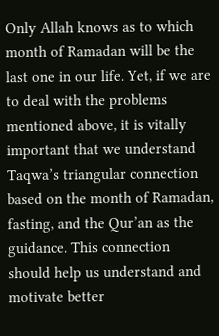Only Allah knows as to which month of Ramadan will be the last one in our life. Yet, if we are to deal with the problems mentioned above, it is vitally important that we understand Taqwa’s triangular connection based on the month of Ramadan, fasting, and the Qur’an as the guidance. This connection should help us understand and motivate better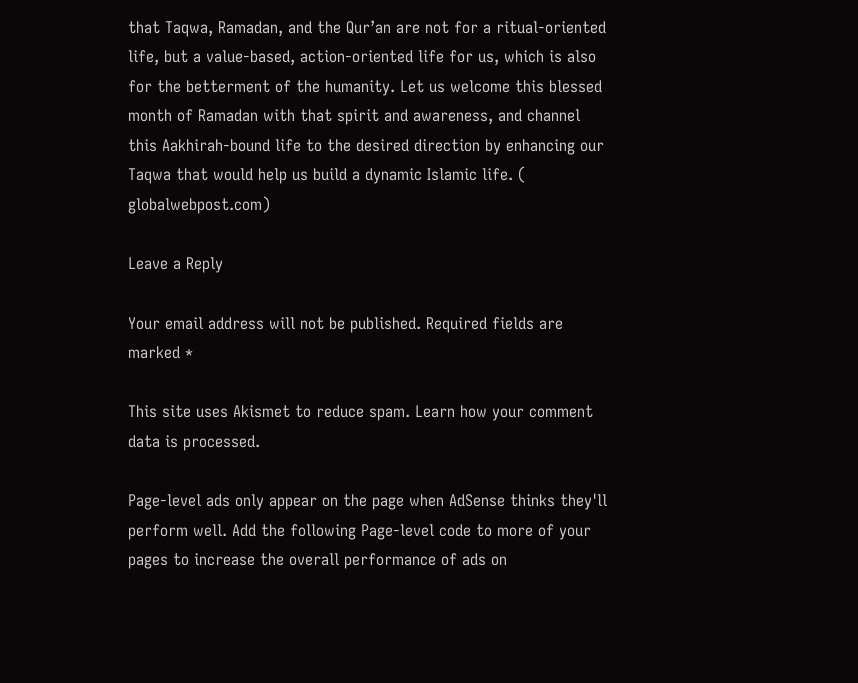that Taqwa, Ramadan, and the Qur’an are not for a ritual-oriented life, but a value-based, action-oriented life for us, which is also for the betterment of the humanity. Let us welcome this blessed month of Ramadan with that spirit and awareness, and channel this Aakhirah-bound life to the desired direction by enhancing our Taqwa that would help us build a dynamic Islamic life. ( globalwebpost.com)

Leave a Reply

Your email address will not be published. Required fields are marked *

This site uses Akismet to reduce spam. Learn how your comment data is processed.

Page-level ads only appear on the page when AdSense thinks they'll perform well. Add the following Page-level code to more of your pages to increase the overall performance of ads on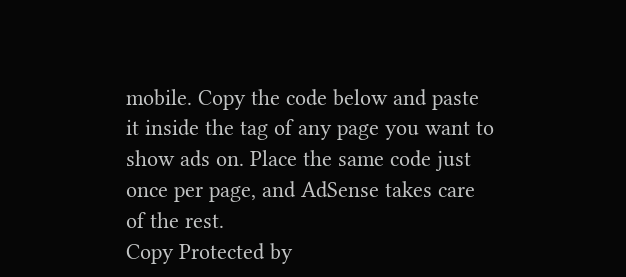mobile. Copy the code below and paste it inside the tag of any page you want to show ads on. Place the same code just once per page, and AdSense takes care of the rest.
Copy Protected by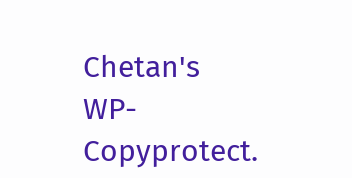Chetan's WP-Copyprotect.